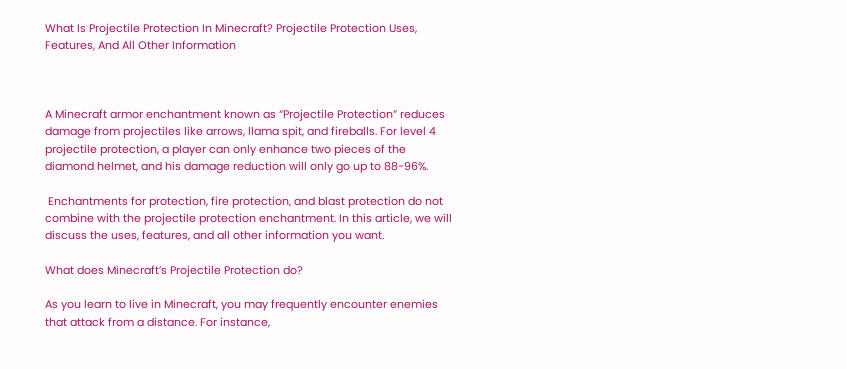What Is Projectile Protection In Minecraft? Projectile Protection Uses, Features, And All Other Information



A Minecraft armor enchantment known as “Projectile Protection” reduces damage from projectiles like arrows, llama spit, and fireballs. For level 4 projectile protection, a player can only enhance two pieces of the diamond helmet, and his damage reduction will only go up to 88-96%.

 Enchantments for protection, fire protection, and blast protection do not combine with the projectile protection enchantment. In this article, we will discuss the uses, features, and all other information you want.

What does Minecraft’s Projectile Protection do?

As you learn to live in Minecraft, you may frequently encounter enemies that attack from a distance. For instance,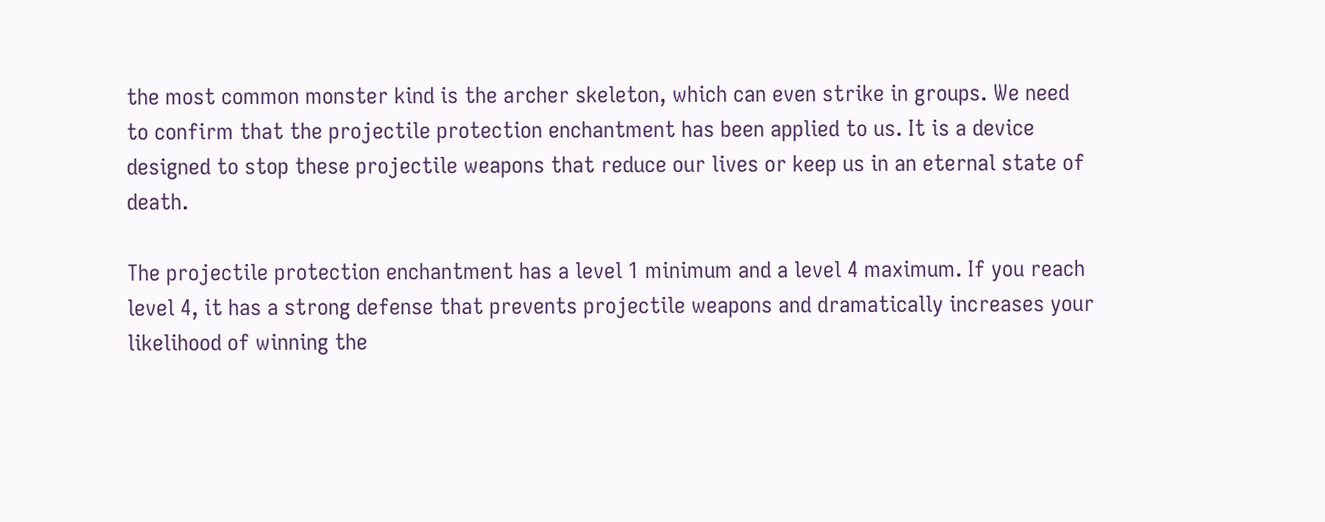the most common monster kind is the archer skeleton, which can even strike in groups. We need to confirm that the projectile protection enchantment has been applied to us. It is a device designed to stop these projectile weapons that reduce our lives or keep us in an eternal state of death.

The projectile protection enchantment has a level 1 minimum and a level 4 maximum. If you reach level 4, it has a strong defense that prevents projectile weapons and dramatically increases your likelihood of winning the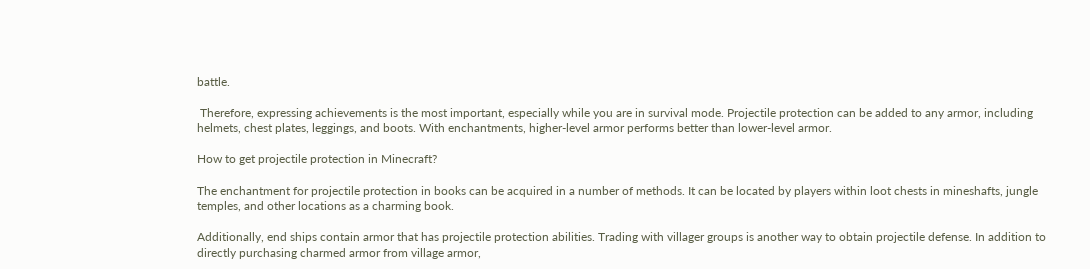battle.

 Therefore, expressing achievements is the most important, especially while you are in survival mode. Projectile protection can be added to any armor, including helmets, chest plates, leggings, and boots. With enchantments, higher-level armor performs better than lower-level armor.

How to get projectile protection in Minecraft?

The enchantment for projectile protection in books can be acquired in a number of methods. It can be located by players within loot chests in mineshafts, jungle temples, and other locations as a charming book.

Additionally, end ships contain armor that has projectile protection abilities. Trading with villager groups is another way to obtain projectile defense. In addition to directly purchasing charmed armor from village armor,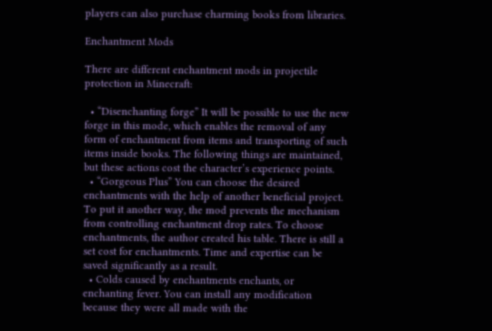players can also purchase charming books from libraries.

Enchantment Mods

There are different enchantment mods in projectile protection in Minecraft:

  • “Disenchanting forge” It will be possible to use the new forge in this mode, which enables the removal of any form of enchantment from items and transporting of such items inside books. The following things are maintained, but these actions cost the character’s experience points.
  • “Gorgeous Plus” You can choose the desired enchantments with the help of another beneficial project. To put it another way, the mod prevents the mechanism from controlling enchantment drop rates. To choose enchantments, the author created his table. There is still a set cost for enchantments. Time and expertise can be saved significantly as a result.
  • Colds caused by enchantments enchants, or enchanting fever. You can install any modification because they were all made with the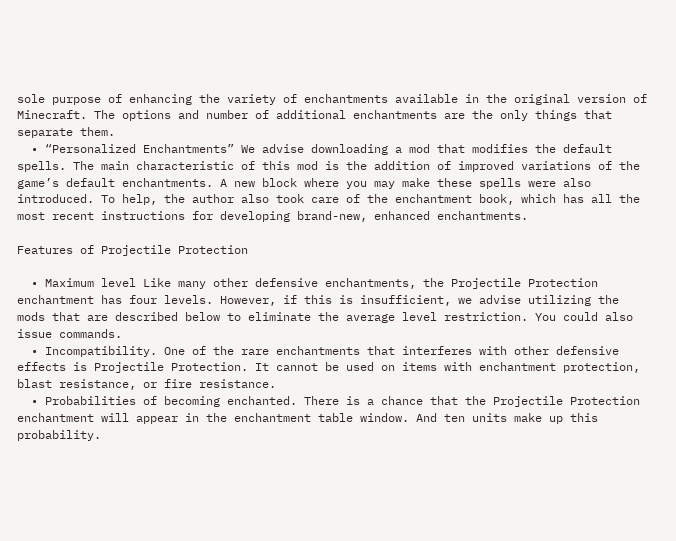sole purpose of enhancing the variety of enchantments available in the original version of Minecraft. The options and number of additional enchantments are the only things that separate them.
  • “Personalized Enchantments” We advise downloading a mod that modifies the default spells. The main characteristic of this mod is the addition of improved variations of the game’s default enchantments. A new block where you may make these spells were also introduced. To help, the author also took care of the enchantment book, which has all the most recent instructions for developing brand-new, enhanced enchantments.

Features of Projectile Protection

  • Maximum level Like many other defensive enchantments, the Projectile Protection enchantment has four levels. However, if this is insufficient, we advise utilizing the mods that are described below to eliminate the average level restriction. You could also issue commands.
  • Incompatibility. One of the rare enchantments that interferes with other defensive effects is Projectile Protection. It cannot be used on items with enchantment protection, blast resistance, or fire resistance.
  • Probabilities of becoming enchanted. There is a chance that the Projectile Protection enchantment will appear in the enchantment table window. And ten units make up this probability.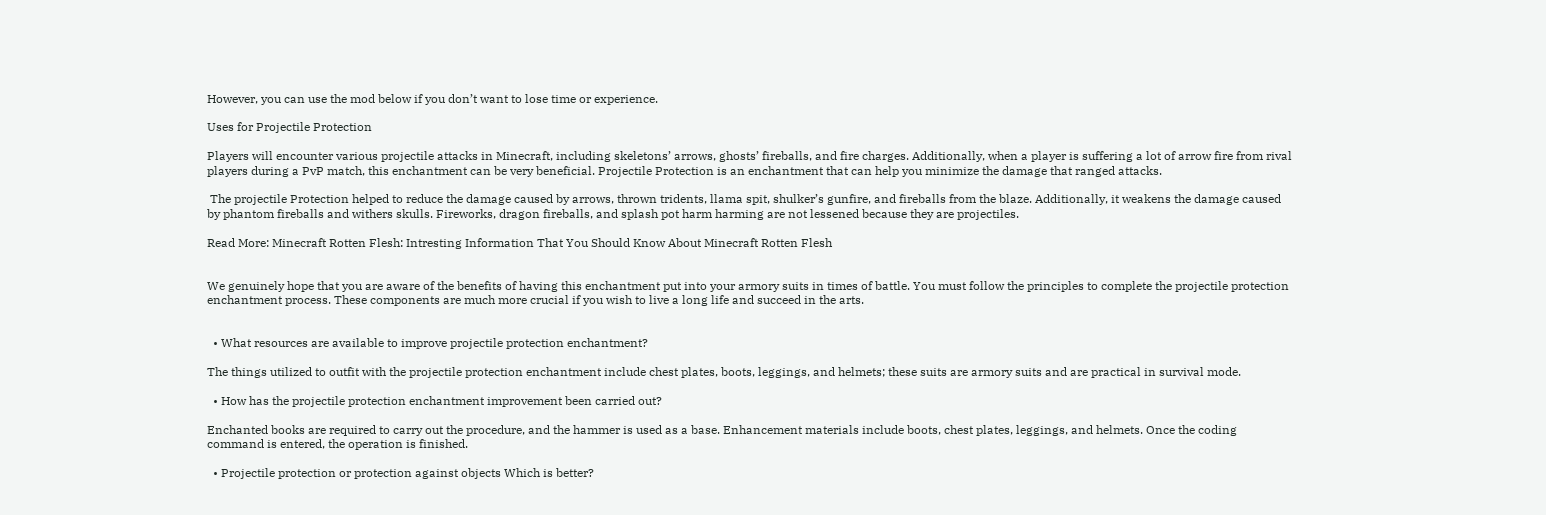However, you can use the mod below if you don’t want to lose time or experience.

Uses for Projectile Protection

Players will encounter various projectile attacks in Minecraft, including skeletons’ arrows, ghosts’ fireballs, and fire charges. Additionally, when a player is suffering a lot of arrow fire from rival players during a PvP match, this enchantment can be very beneficial. Projectile Protection is an enchantment that can help you minimize the damage that ranged attacks.

 The projectile Protection helped to reduce the damage caused by arrows, thrown tridents, llama spit, shulker’s gunfire, and fireballs from the blaze. Additionally, it weakens the damage caused by phantom fireballs and withers skulls. Fireworks, dragon fireballs, and splash pot harm harming are not lessened because they are projectiles.

Read More: Minecraft Rotten Flesh: Intresting Information That You Should Know About Minecraft Rotten Flesh


We genuinely hope that you are aware of the benefits of having this enchantment put into your armory suits in times of battle. You must follow the principles to complete the projectile protection enchantment process. These components are much more crucial if you wish to live a long life and succeed in the arts.


  • What resources are available to improve projectile protection enchantment?

The things utilized to outfit with the projectile protection enchantment include chest plates, boots, leggings, and helmets; these suits are armory suits and are practical in survival mode.

  • How has the projectile protection enchantment improvement been carried out?

Enchanted books are required to carry out the procedure, and the hammer is used as a base. Enhancement materials include boots, chest plates, leggings, and helmets. Once the coding command is entered, the operation is finished.

  • Projectile protection or protection against objects Which is better?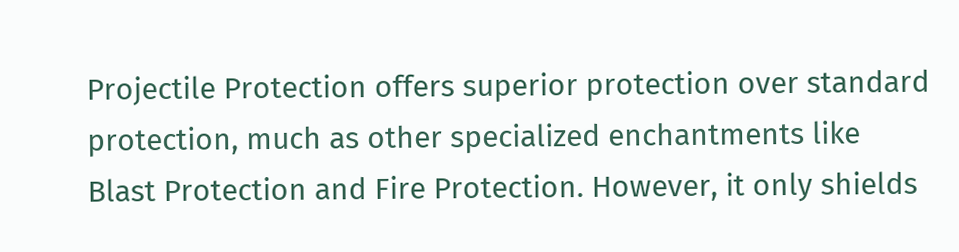Projectile Protection offers superior protection over standard protection, much as other specialized enchantments like Blast Protection and Fire Protection. However, it only shields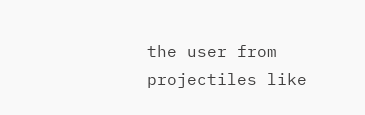the user from projectiles like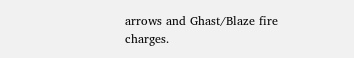arrows and Ghast/Blaze fire charges.